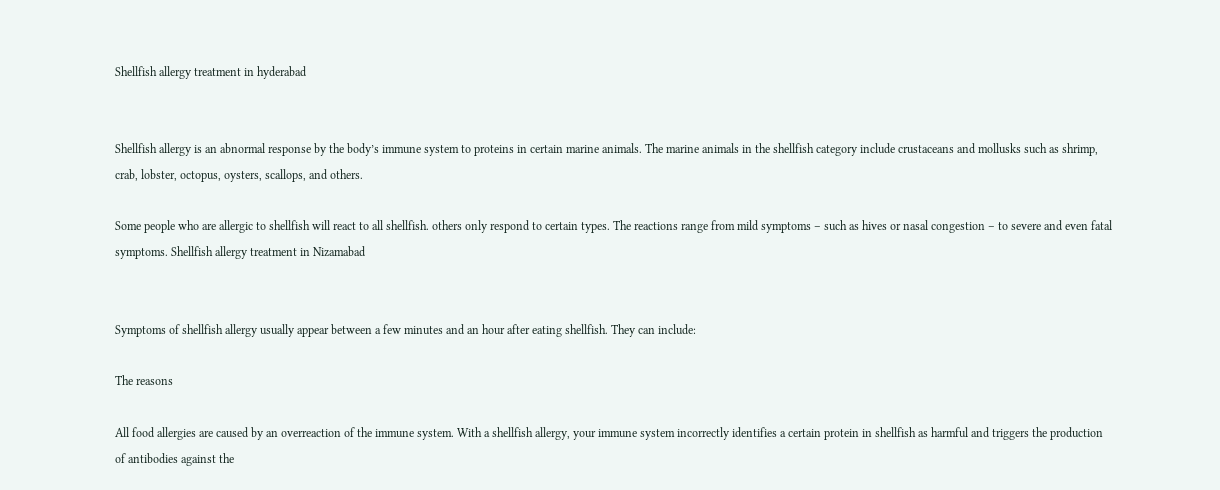Shellfish allergy treatment in hyderabad


Shellfish allergy is an abnormal response by the body’s immune system to proteins in certain marine animals. The marine animals in the shellfish category include crustaceans and mollusks such as shrimp, crab, lobster, octopus, oysters, scallops, and others.

Some people who are allergic to shellfish will react to all shellfish. others only respond to certain types. The reactions range from mild symptoms – such as hives or nasal congestion – to severe and even fatal symptoms. Shellfish allergy treatment in Nizamabad


Symptoms of shellfish allergy usually appear between a few minutes and an hour after eating shellfish. They can include:

The reasons

All food allergies are caused by an overreaction of the immune system. With a shellfish allergy, your immune system incorrectly identifies a certain protein in shellfish as harmful and triggers the production of antibodies against the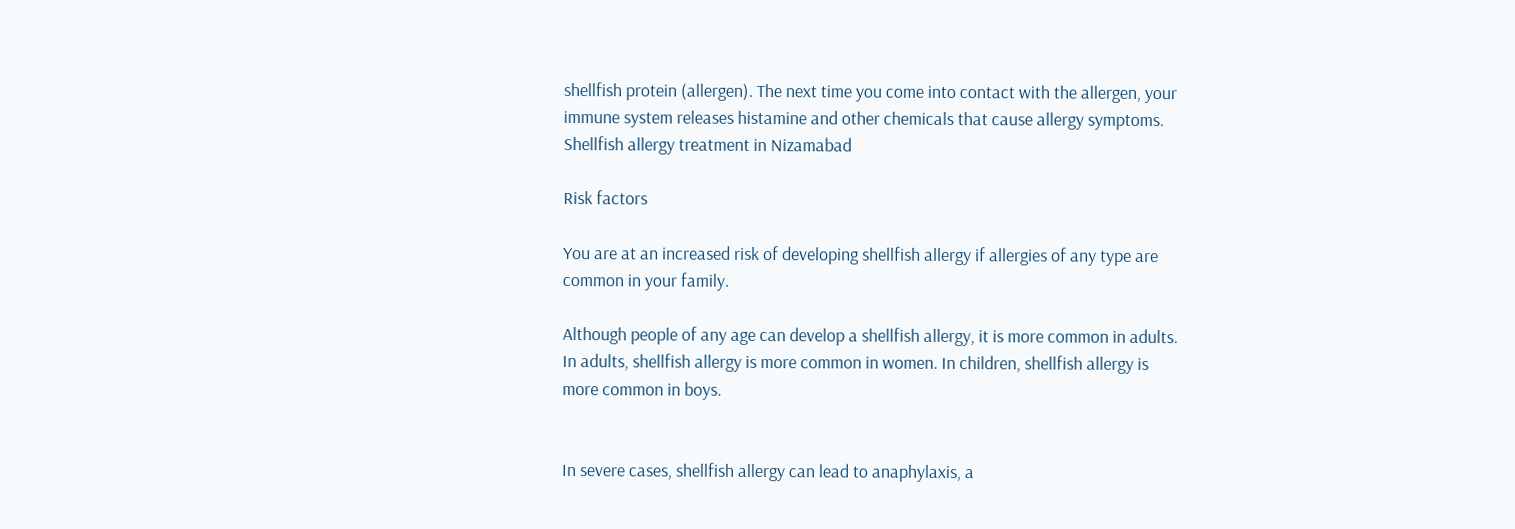shellfish protein (allergen). The next time you come into contact with the allergen, your immune system releases histamine and other chemicals that cause allergy symptoms. Shellfish allergy treatment in Nizamabad

Risk factors

You are at an increased risk of developing shellfish allergy if allergies of any type are common in your family.

Although people of any age can develop a shellfish allergy, it is more common in adults. In adults, shellfish allergy is more common in women. In children, shellfish allergy is more common in boys.


In severe cases, shellfish allergy can lead to anaphylaxis, a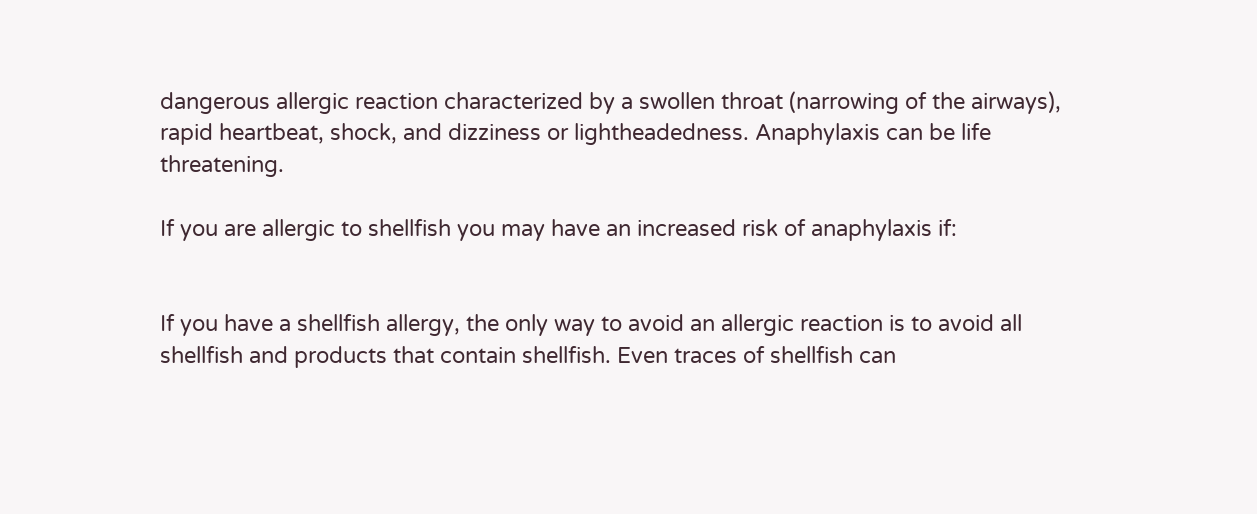dangerous allergic reaction characterized by a swollen throat (narrowing of the airways), rapid heartbeat, shock, and dizziness or lightheadedness. Anaphylaxis can be life threatening.

If you are allergic to shellfish you may have an increased risk of anaphylaxis if:


If you have a shellfish allergy, the only way to avoid an allergic reaction is to avoid all shellfish and products that contain shellfish. Even traces of shellfish can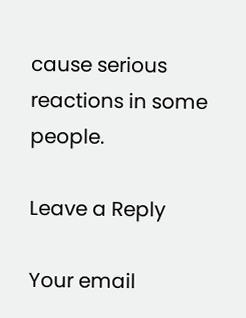cause serious reactions in some people.

Leave a Reply

Your email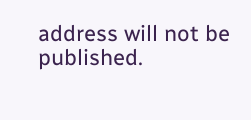address will not be published.